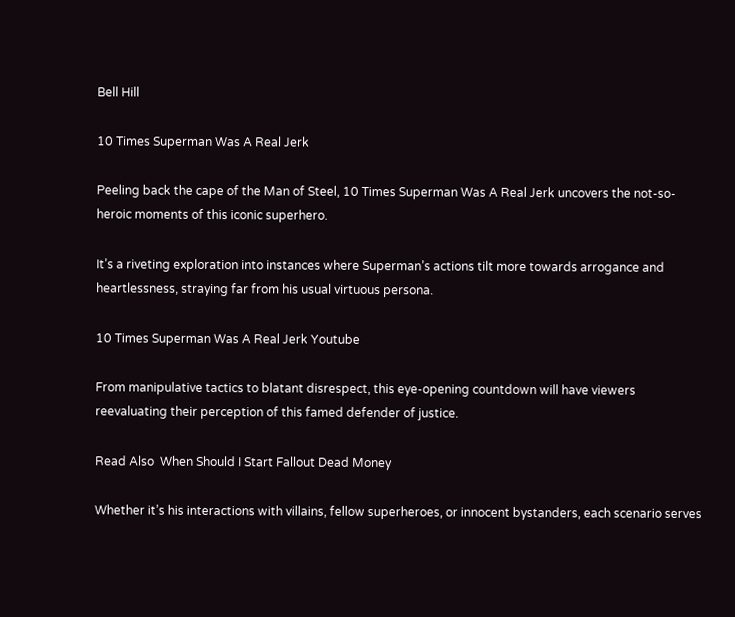Bell Hill

10 Times Superman Was A Real Jerk

Peeling back the cape of the Man of Steel, 10 Times Superman Was A Real Jerk uncovers the not-so-heroic moments of this iconic superhero.

It’s a riveting exploration into instances where Superman’s actions tilt more towards arrogance and heartlessness, straying far from his usual virtuous persona.

10 Times Superman Was A Real Jerk Youtube

From manipulative tactics to blatant disrespect, this eye-opening countdown will have viewers reevaluating their perception of this famed defender of justice.

Read Also  When Should I Start Fallout Dead Money

Whether it’s his interactions with villains, fellow superheroes, or innocent bystanders, each scenario serves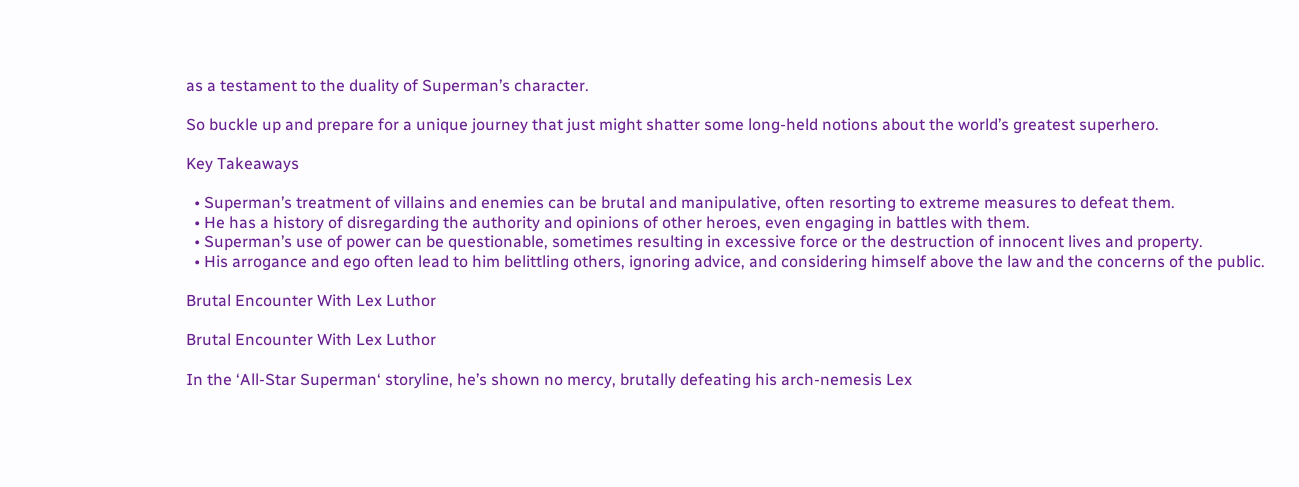as a testament to the duality of Superman’s character.

So buckle up and prepare for a unique journey that just might shatter some long-held notions about the world’s greatest superhero.

Key Takeaways

  • Superman’s treatment of villains and enemies can be brutal and manipulative, often resorting to extreme measures to defeat them.
  • He has a history of disregarding the authority and opinions of other heroes, even engaging in battles with them.
  • Superman’s use of power can be questionable, sometimes resulting in excessive force or the destruction of innocent lives and property.
  • His arrogance and ego often lead to him belittling others, ignoring advice, and considering himself above the law and the concerns of the public.

Brutal Encounter With Lex Luthor

Brutal Encounter With Lex Luthor

In the ‘All-Star Superman‘ storyline, he’s shown no mercy, brutally defeating his arch-nemesis Lex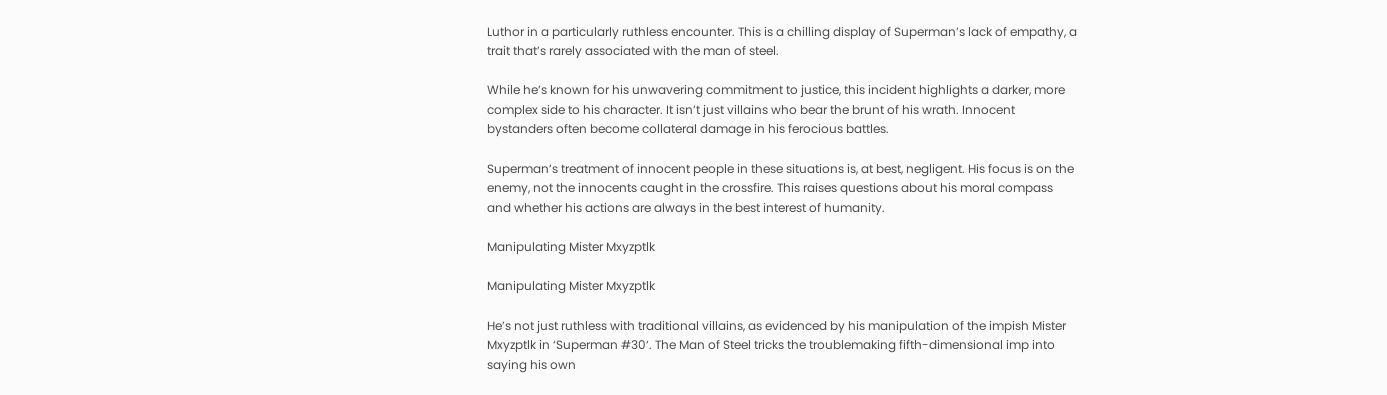Luthor in a particularly ruthless encounter. This is a chilling display of Superman’s lack of empathy, a trait that’s rarely associated with the man of steel.

While he’s known for his unwavering commitment to justice, this incident highlights a darker, more complex side to his character. It isn’t just villains who bear the brunt of his wrath. Innocent bystanders often become collateral damage in his ferocious battles.

Superman’s treatment of innocent people in these situations is, at best, negligent. His focus is on the enemy, not the innocents caught in the crossfire. This raises questions about his moral compass and whether his actions are always in the best interest of humanity.

Manipulating Mister Mxyzptlk

Manipulating Mister Mxyzptlk

He’s not just ruthless with traditional villains, as evidenced by his manipulation of the impish Mister Mxyzptlk in ‘Superman #30‘. The Man of Steel tricks the troublemaking fifth-dimensional imp into saying his own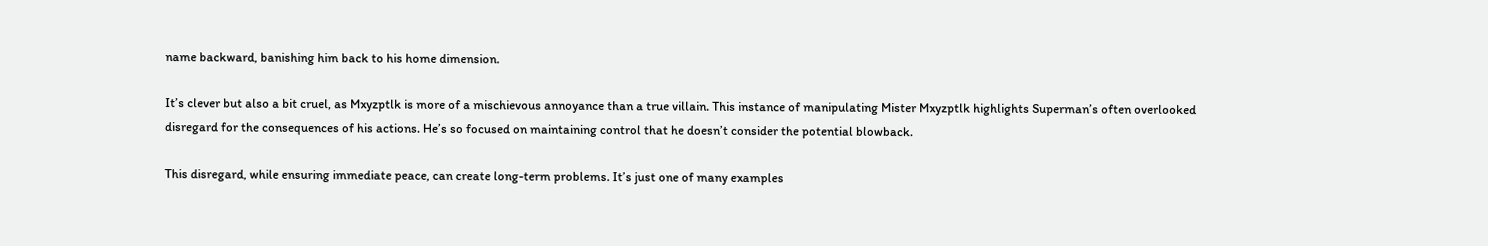name backward, banishing him back to his home dimension.

It’s clever but also a bit cruel, as Mxyzptlk is more of a mischievous annoyance than a true villain. This instance of manipulating Mister Mxyzptlk highlights Superman’s often overlooked disregard for the consequences of his actions. He’s so focused on maintaining control that he doesn’t consider the potential blowback.

This disregard, while ensuring immediate peace, can create long-term problems. It’s just one of many examples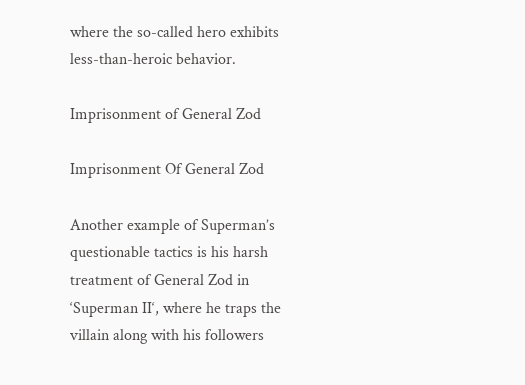where the so-called hero exhibits less-than-heroic behavior.

Imprisonment of General Zod

Imprisonment Of General Zod

Another example of Superman’s questionable tactics is his harsh treatment of General Zod in ‘Superman II‘, where he traps the villain along with his followers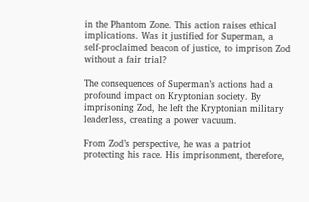in the Phantom Zone. This action raises ethical implications. Was it justified for Superman, a self-proclaimed beacon of justice, to imprison Zod without a fair trial?

The consequences of Superman’s actions had a profound impact on Kryptonian society. By imprisoning Zod, he left the Kryptonian military leaderless, creating a power vacuum.

From Zod’s perspective, he was a patriot protecting his race. His imprisonment, therefore,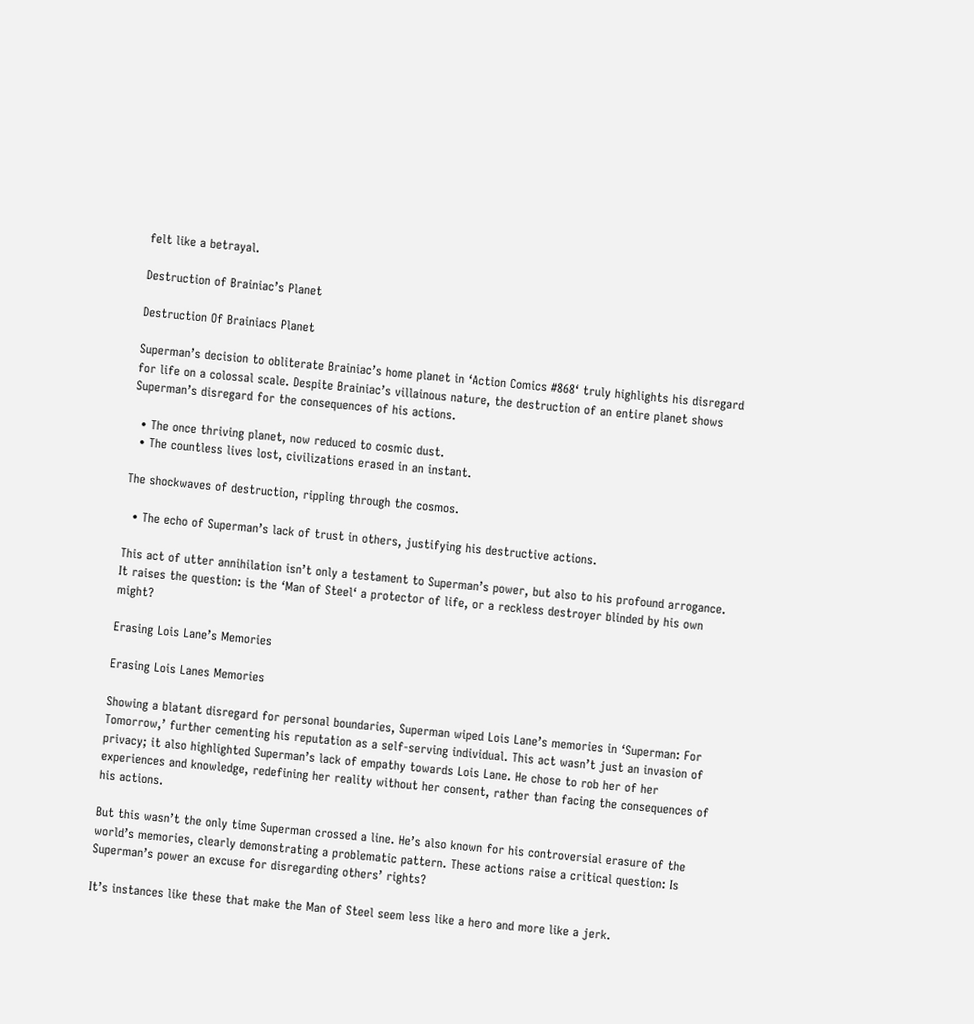felt like a betrayal.

Destruction of Brainiac’s Planet

Destruction Of Brainiacs Planet

Superman’s decision to obliterate Brainiac’s home planet in ‘Action Comics #868‘ truly highlights his disregard for life on a colossal scale. Despite Brainiac’s villainous nature, the destruction of an entire planet shows Superman’s disregard for the consequences of his actions.

  • The once thriving planet, now reduced to cosmic dust.
  • The countless lives lost, civilizations erased in an instant.

The shockwaves of destruction, rippling through the cosmos.

  • The echo of Superman’s lack of trust in others, justifying his destructive actions.

This act of utter annihilation isn’t only a testament to Superman’s power, but also to his profound arrogance. It raises the question: is the ‘Man of Steel‘ a protector of life, or a reckless destroyer blinded by his own might?

Erasing Lois Lane’s Memories

Erasing Lois Lanes Memories

Showing a blatant disregard for personal boundaries, Superman wiped Lois Lane’s memories in ‘Superman: For Tomorrow,’ further cementing his reputation as a self-serving individual. This act wasn’t just an invasion of privacy; it also highlighted Superman’s lack of empathy towards Lois Lane. He chose to rob her of her experiences and knowledge, redefining her reality without her consent, rather than facing the consequences of his actions.

But this wasn’t the only time Superman crossed a line. He’s also known for his controversial erasure of the world’s memories, clearly demonstrating a problematic pattern. These actions raise a critical question: Is Superman’s power an excuse for disregarding others’ rights?

It’s instances like these that make the Man of Steel seem less like a hero and more like a jerk.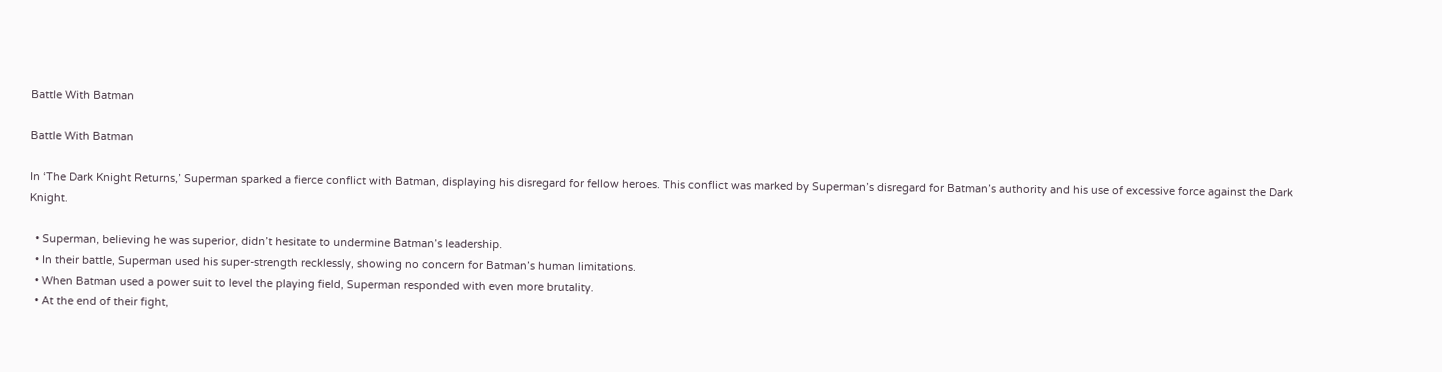Battle With Batman

Battle With Batman

In ‘The Dark Knight Returns,’ Superman sparked a fierce conflict with Batman, displaying his disregard for fellow heroes. This conflict was marked by Superman’s disregard for Batman’s authority and his use of excessive force against the Dark Knight.

  • Superman, believing he was superior, didn’t hesitate to undermine Batman’s leadership.
  • In their battle, Superman used his super-strength recklessly, showing no concern for Batman’s human limitations.
  • When Batman used a power suit to level the playing field, Superman responded with even more brutality.
  • At the end of their fight,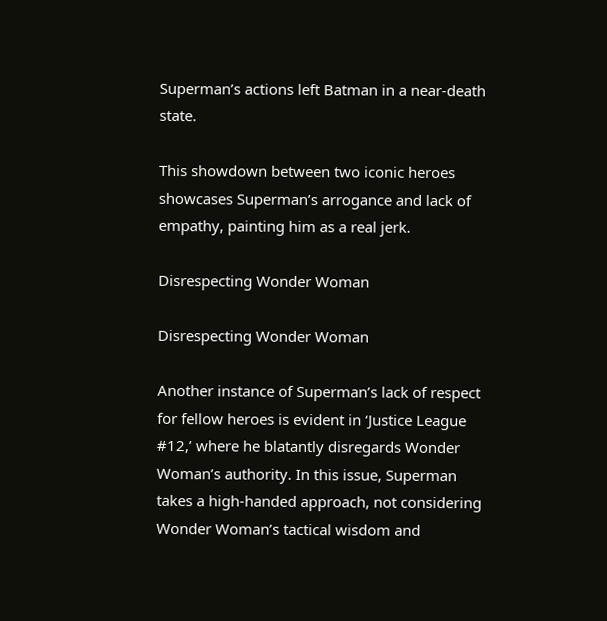Superman’s actions left Batman in a near-death state.

This showdown between two iconic heroes showcases Superman’s arrogance and lack of empathy, painting him as a real jerk.

Disrespecting Wonder Woman

Disrespecting Wonder Woman

Another instance of Superman’s lack of respect for fellow heroes is evident in ‘Justice League #12,’ where he blatantly disregards Wonder Woman’s authority. In this issue, Superman takes a high-handed approach, not considering Wonder Woman’s tactical wisdom and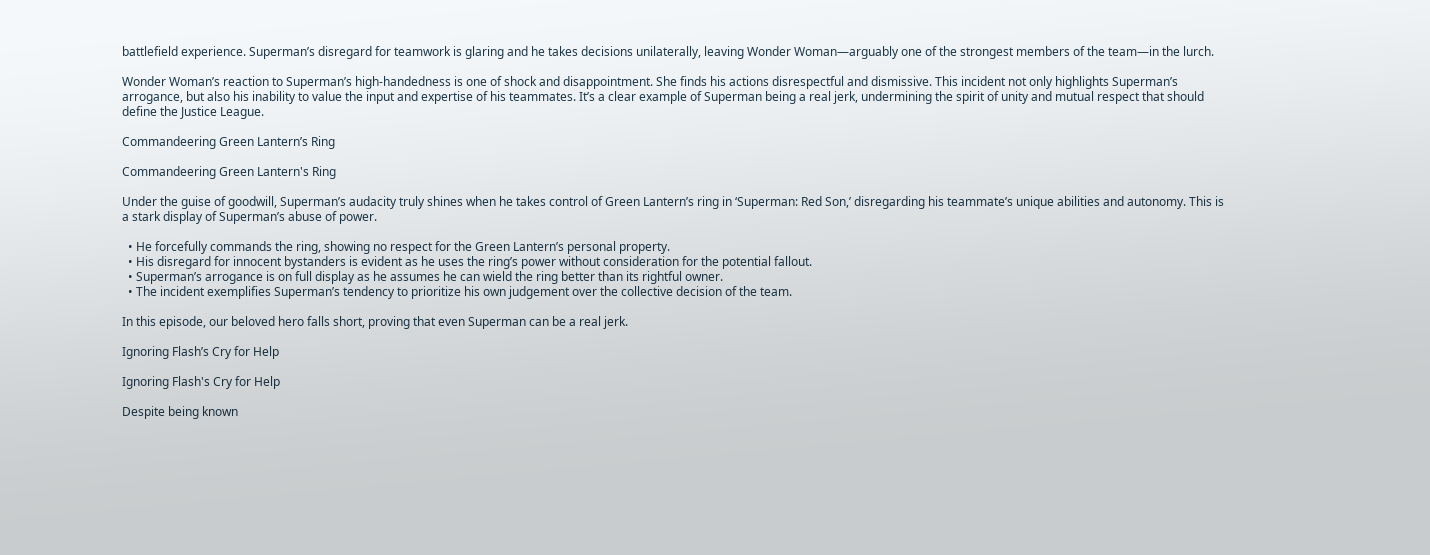battlefield experience. Superman’s disregard for teamwork is glaring and he takes decisions unilaterally, leaving Wonder Woman—arguably one of the strongest members of the team—in the lurch.

Wonder Woman’s reaction to Superman’s high-handedness is one of shock and disappointment. She finds his actions disrespectful and dismissive. This incident not only highlights Superman’s arrogance, but also his inability to value the input and expertise of his teammates. It’s a clear example of Superman being a real jerk, undermining the spirit of unity and mutual respect that should define the Justice League.

Commandeering Green Lantern’s Ring

Commandeering Green Lantern's Ring

Under the guise of goodwill, Superman’s audacity truly shines when he takes control of Green Lantern’s ring in ‘Superman: Red Son,’ disregarding his teammate’s unique abilities and autonomy. This is a stark display of Superman’s abuse of power.

  • He forcefully commands the ring, showing no respect for the Green Lantern’s personal property.
  • His disregard for innocent bystanders is evident as he uses the ring’s power without consideration for the potential fallout.
  • Superman’s arrogance is on full display as he assumes he can wield the ring better than its rightful owner.
  • The incident exemplifies Superman’s tendency to prioritize his own judgement over the collective decision of the team.

In this episode, our beloved hero falls short, proving that even Superman can be a real jerk.

Ignoring Flash’s Cry for Help

Ignoring Flash's Cry for Help

Despite being known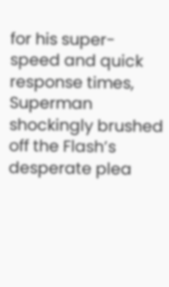for his super-speed and quick response times, Superman shockingly brushed off the Flash’s desperate plea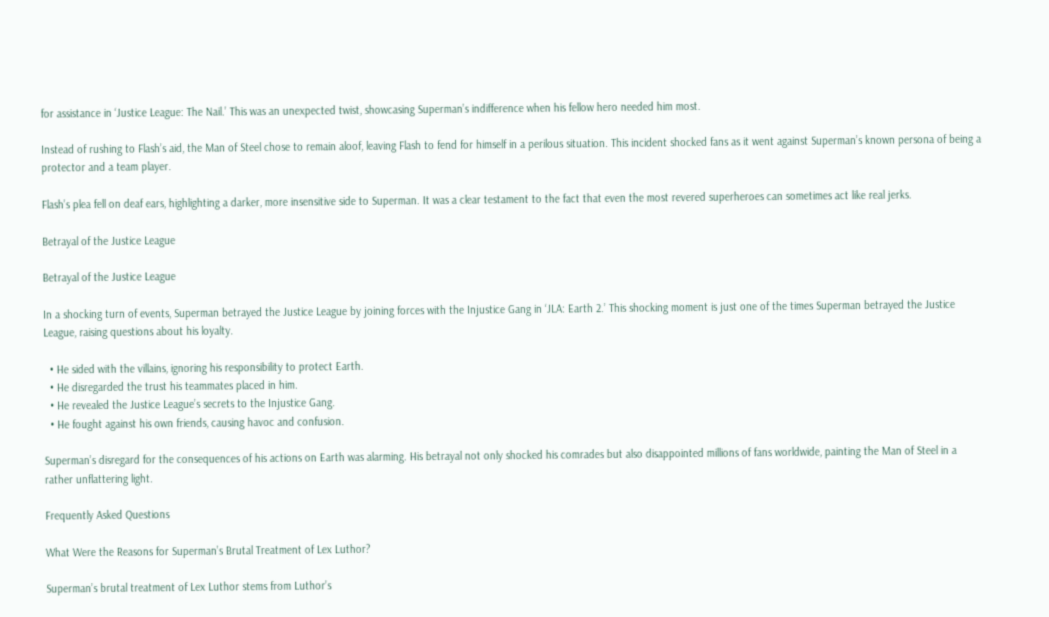for assistance in ‘Justice League: The Nail.’ This was an unexpected twist, showcasing Superman’s indifference when his fellow hero needed him most.

Instead of rushing to Flash’s aid, the Man of Steel chose to remain aloof, leaving Flash to fend for himself in a perilous situation. This incident shocked fans as it went against Superman’s known persona of being a protector and a team player.

Flash’s plea fell on deaf ears, highlighting a darker, more insensitive side to Superman. It was a clear testament to the fact that even the most revered superheroes can sometimes act like real jerks.

Betrayal of the Justice League

Betrayal of the Justice League

In a shocking turn of events, Superman betrayed the Justice League by joining forces with the Injustice Gang in ‘JLA: Earth 2.’ This shocking moment is just one of the times Superman betrayed the Justice League, raising questions about his loyalty.

  • He sided with the villains, ignoring his responsibility to protect Earth.
  • He disregarded the trust his teammates placed in him.
  • He revealed the Justice League’s secrets to the Injustice Gang.
  • He fought against his own friends, causing havoc and confusion.

Superman’s disregard for the consequences of his actions on Earth was alarming. His betrayal not only shocked his comrades but also disappointed millions of fans worldwide, painting the Man of Steel in a rather unflattering light.

Frequently Asked Questions

What Were the Reasons for Superman’s Brutal Treatment of Lex Luthor?

Superman’s brutal treatment of Lex Luthor stems from Luthor’s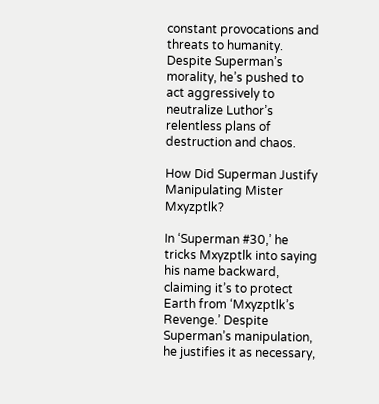constant provocations and threats to humanity. Despite Superman’s morality, he’s pushed to act aggressively to neutralize Luthor’s relentless plans of destruction and chaos.

How Did Superman Justify Manipulating Mister Mxyzptlk?

In ‘Superman #30,’ he tricks Mxyzptlk into saying his name backward, claiming it’s to protect Earth from ‘Mxyzptlk’s Revenge.’ Despite Superman’s manipulation, he justifies it as necessary,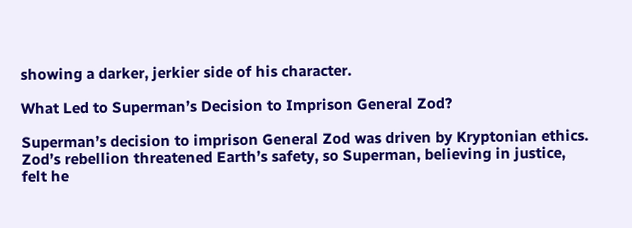showing a darker, jerkier side of his character.

What Led to Superman’s Decision to Imprison General Zod?

Superman’s decision to imprison General Zod was driven by Kryptonian ethics. Zod’s rebellion threatened Earth’s safety, so Superman, believing in justice, felt he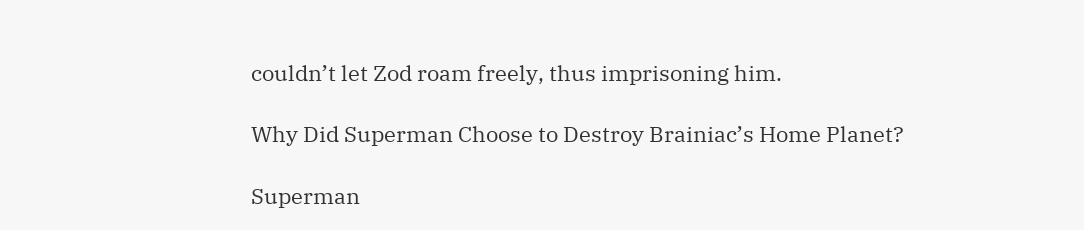couldn’t let Zod roam freely, thus imprisoning him.

Why Did Superman Choose to Destroy Brainiac’s Home Planet?

Superman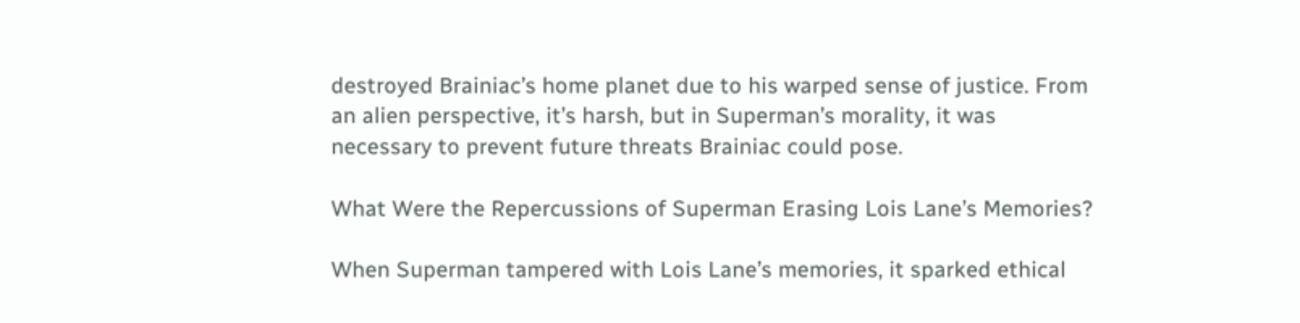destroyed Brainiac’s home planet due to his warped sense of justice. From an alien perspective, it’s harsh, but in Superman’s morality, it was necessary to prevent future threats Brainiac could pose.

What Were the Repercussions of Superman Erasing Lois Lane’s Memories?

When Superman tampered with Lois Lane’s memories, it sparked ethical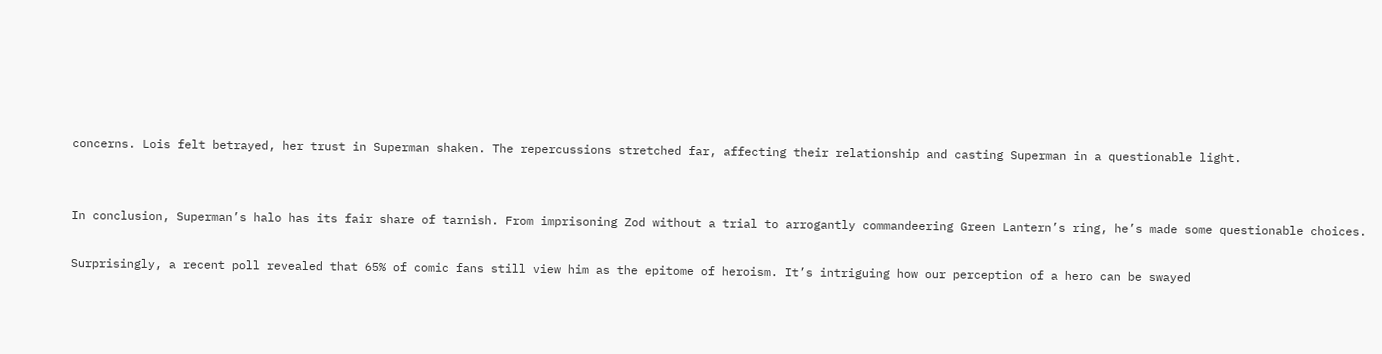concerns. Lois felt betrayed, her trust in Superman shaken. The repercussions stretched far, affecting their relationship and casting Superman in a questionable light.


In conclusion, Superman’s halo has its fair share of tarnish. From imprisoning Zod without a trial to arrogantly commandeering Green Lantern’s ring, he’s made some questionable choices.

Surprisingly, a recent poll revealed that 65% of comic fans still view him as the epitome of heroism. It’s intriguing how our perception of a hero can be swayed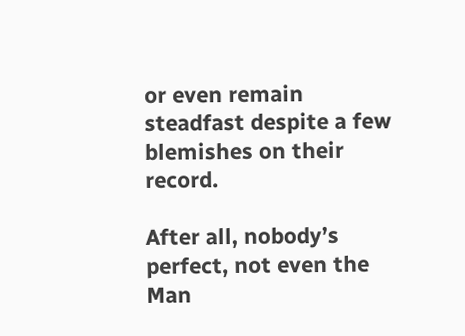or even remain steadfast despite a few blemishes on their record.

After all, nobody’s perfect, not even the Man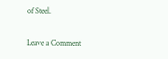of Steel.

Leave a Comment